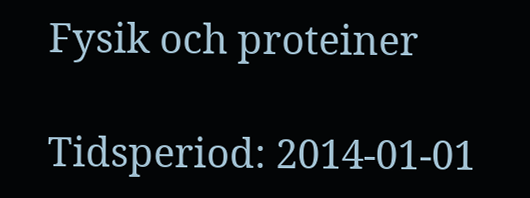Fysik och proteiner

Tidsperiod: 2014-01-01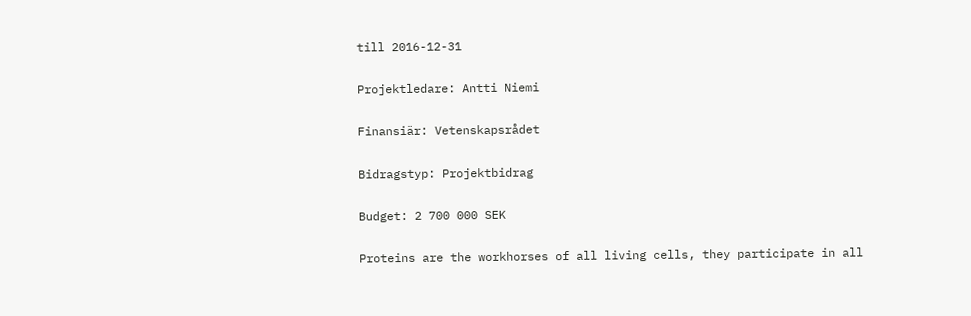till 2016-12-31

Projektledare: Antti Niemi

Finansiär: Vetenskapsrådet

Bidragstyp: Projektbidrag

Budget: 2 700 000 SEK

Proteins are the workhorses of all living cells, they participate in all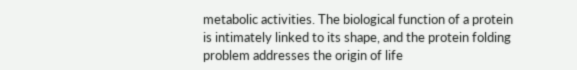metabolic activities. The biological function of a protein is intimately linked to its shape, and the protein folding problem addresses the origin of life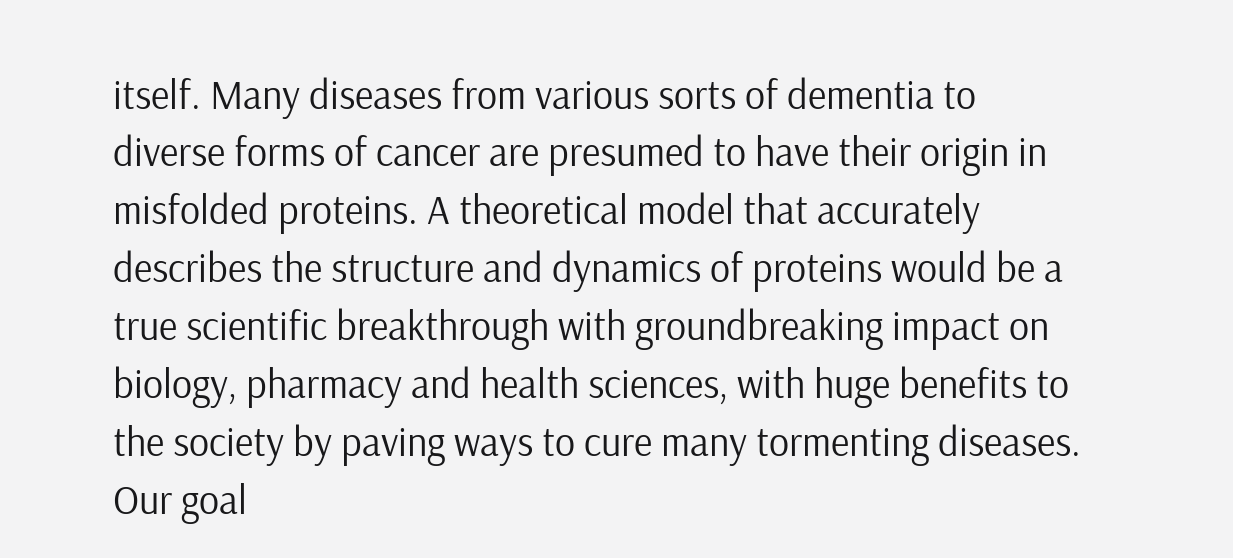itself. Many diseases from various sorts of dementia to diverse forms of cancer are presumed to have their origin in misfolded proteins. A theoretical model that accurately describes the structure and dynamics of proteins would be a true scientific breakthrough with groundbreaking impact on biology, pharmacy and health sciences, with huge benefits to the society by paving ways to cure many tormenting diseases. Our goal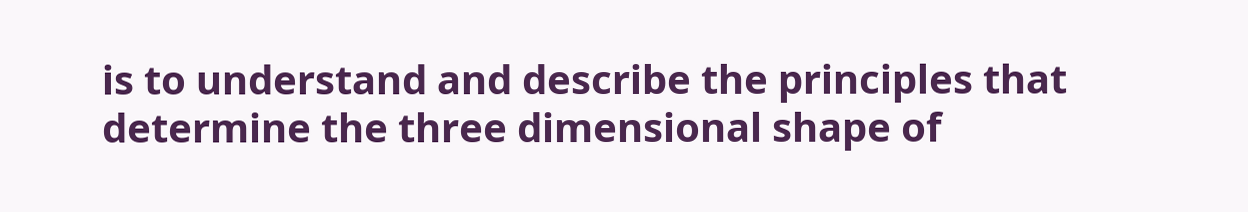is to understand and describe the principles that determine the three dimensional shape of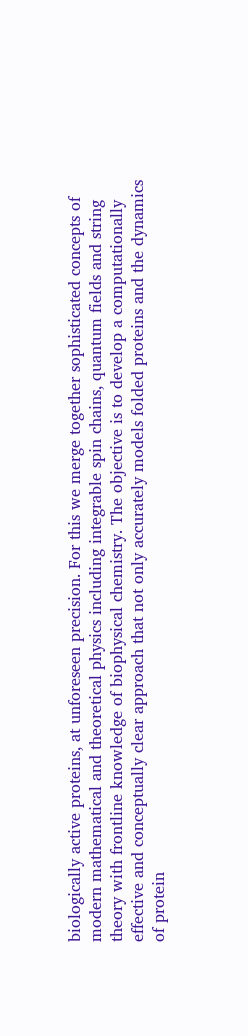biologically active proteins, at unforeseen precision. For this we merge together sophisticated concepts of modern mathematical and theoretical physics including integrable spin chains, quantum fields and string theory with frontline knowledge of biophysical chemistry. The objective is to develop a computationally effective and conceptually clear approach that not only accurately models folded proteins and the dynamics of protein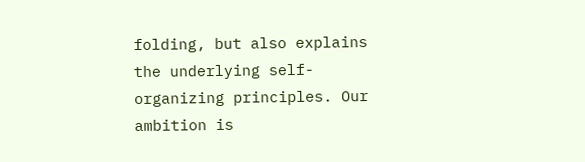folding, but also explains the underlying self-organizing principles. Our ambition is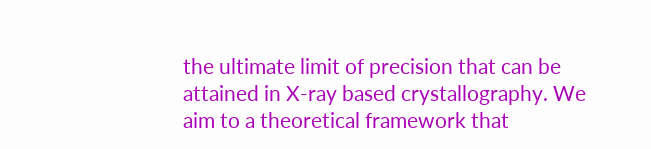the ultimate limit of precision that can be attained in X-ray based crystallography. We aim to a theoretical framework that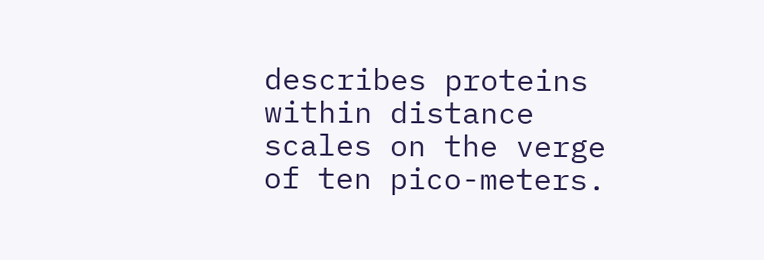describes proteins within distance scales on the verge of ten pico-meters.